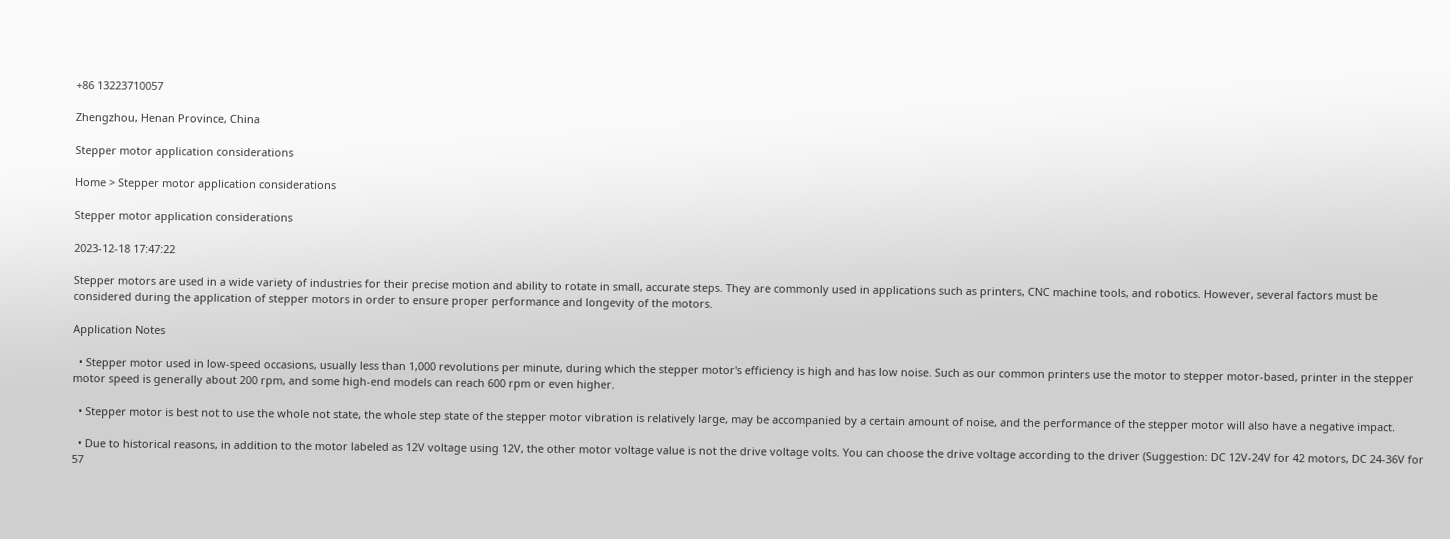+86 13223710057

Zhengzhou, Henan Province, China

Stepper motor application considerations

Home > Stepper motor application considerations

Stepper motor application considerations

2023-12-18 17:47:22

Stepper motors are used in a wide variety of industries for their precise motion and ability to rotate in small, accurate steps. They are commonly used in applications such as printers, CNC machine tools, and robotics. However, several factors must be considered during the application of stepper motors in order to ensure proper performance and longevity of the motors.

Application Notes

  • Stepper motor used in low-speed occasions, usually less than 1,000 revolutions per minute, during which the stepper motor's efficiency is high and has low noise. Such as our common printers use the motor to stepper motor-based, printer in the stepper motor speed is generally about 200 rpm, and some high-end models can reach 600 rpm or even higher.

  • Stepper motor is best not to use the whole not state, the whole step state of the stepper motor vibration is relatively large, may be accompanied by a certain amount of noise, and the performance of the stepper motor will also have a negative impact.

  • Due to historical reasons, in addition to the motor labeled as 12V voltage using 12V, the other motor voltage value is not the drive voltage volts. You can choose the drive voltage according to the driver (Suggestion: DC 12V-24V for 42 motors, DC 24-36V for 57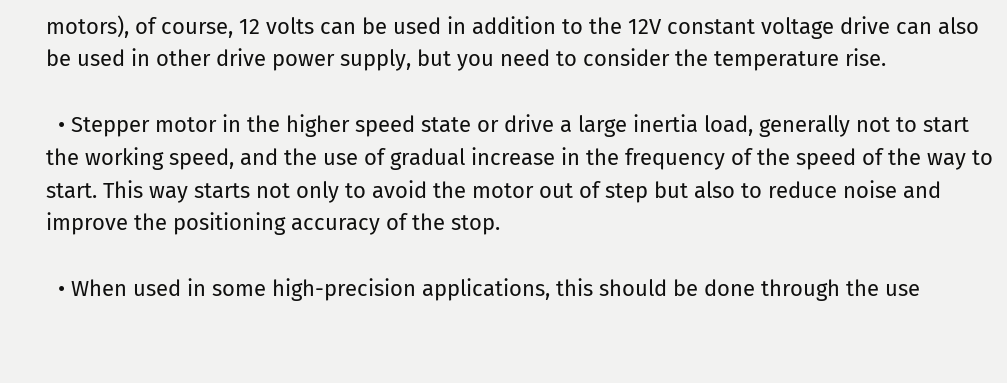motors), of course, 12 volts can be used in addition to the 12V constant voltage drive can also be used in other drive power supply, but you need to consider the temperature rise.

  • Stepper motor in the higher speed state or drive a large inertia load, generally not to start the working speed, and the use of gradual increase in the frequency of the speed of the way to start. This way starts not only to avoid the motor out of step but also to reduce noise and improve the positioning accuracy of the stop.

  • When used in some high-precision applications, this should be done through the use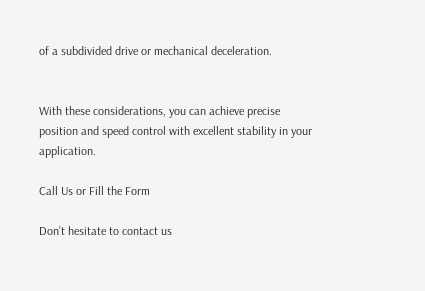of a subdivided drive or mechanical deceleration.


With these considerations, you can achieve precise position and speed control with excellent stability in your application.

Call Us or Fill the Form

Don’t hesitate to contact us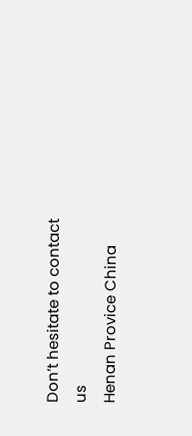Don’t hesitate to contact us
Henan Provice China